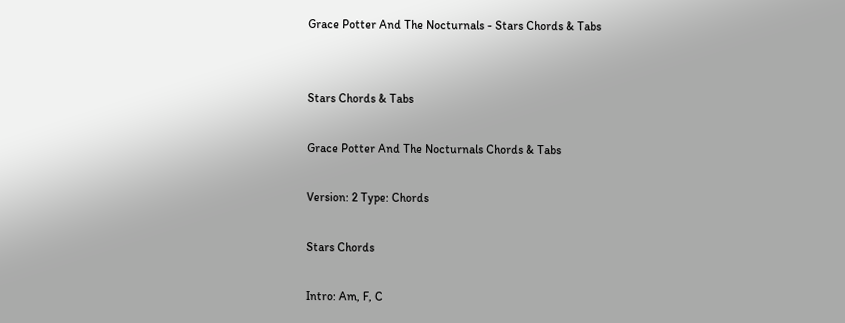Grace Potter And The Nocturnals - Stars Chords & Tabs


Stars Chords & Tabs

Grace Potter And The Nocturnals Chords & Tabs

Version: 2 Type: Chords

Stars Chords

Intro: Am, F, C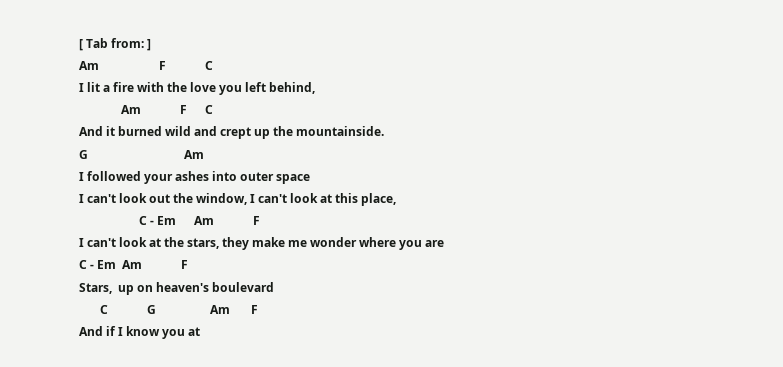[ Tab from: ]
Am                    F             C
I lit a fire with the love you left behind,
              Am             F      C
And it burned wild and crept up the mountainside.
G                                Am
I followed your ashes into outer space
I can't look out the window, I can't look at this place,
                    C - Em      Am             F
I can't look at the stars, they make me wonder where you are
C - Em  Am             F
Stars,  up on heaven's boulevard
       C             G                  Am       F
And if I know you at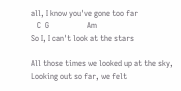all, I know you've gone too far
   C  G                   Am
So I, I can't look at the stars

All those times we looked up at the sky,
Looking out so far, we felt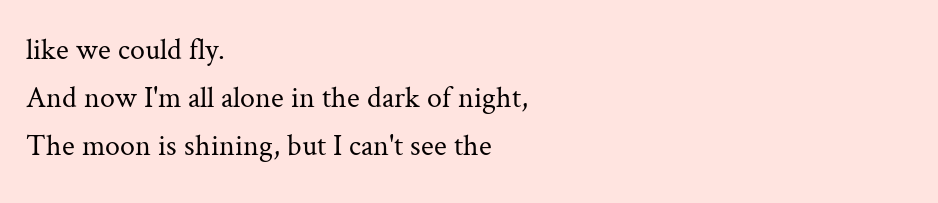like we could fly.
And now I'm all alone in the dark of night,
The moon is shining, but I can't see the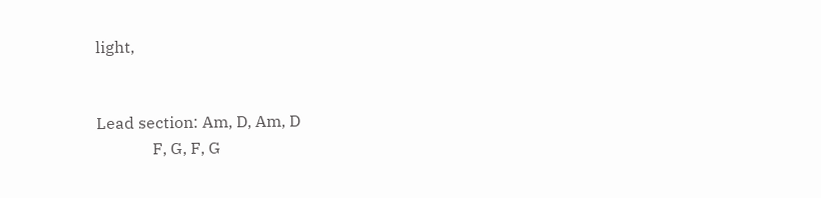light,


Lead section: Am, D, Am, D
              F, G, F, G